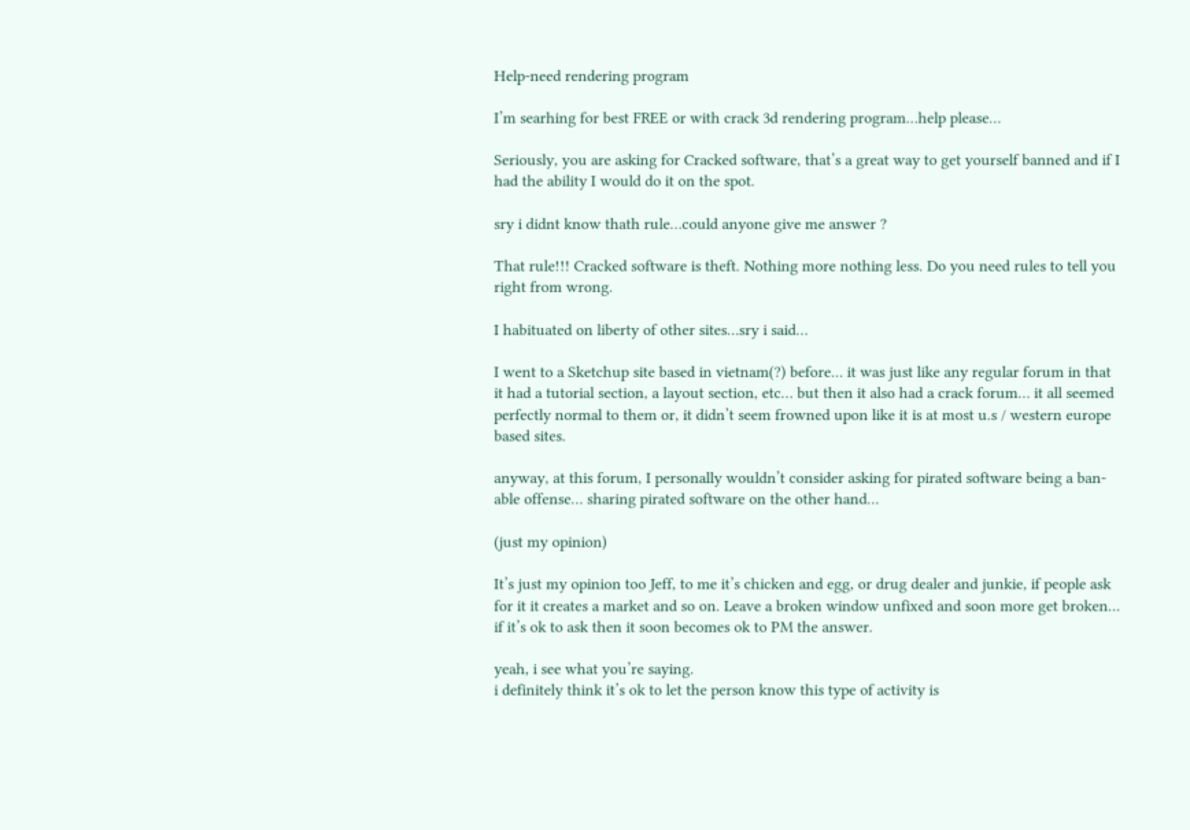Help-need rendering program

I’m searhing for best FREE or with crack 3d rendering program…help please…

Seriously, you are asking for Cracked software, that’s a great way to get yourself banned and if I had the ability I would do it on the spot.

sry i didnt know thath rule…could anyone give me answer ?

That rule!!! Cracked software is theft. Nothing more nothing less. Do you need rules to tell you right from wrong.

I habituated on liberty of other sites…sry i said…

I went to a Sketchup site based in vietnam(?) before… it was just like any regular forum in that it had a tutorial section, a layout section, etc… but then it also had a crack forum… it all seemed perfectly normal to them or, it didn’t seem frowned upon like it is at most u.s / western europe based sites.

anyway, at this forum, I personally wouldn’t consider asking for pirated software being a ban-able offense… sharing pirated software on the other hand…

(just my opinion)

It’s just my opinion too Jeff, to me it’s chicken and egg, or drug dealer and junkie, if people ask for it it creates a market and so on. Leave a broken window unfixed and soon more get broken…
if it’s ok to ask then it soon becomes ok to PM the answer.

yeah, i see what you’re saying.
i definitely think it’s ok to let the person know this type of activity is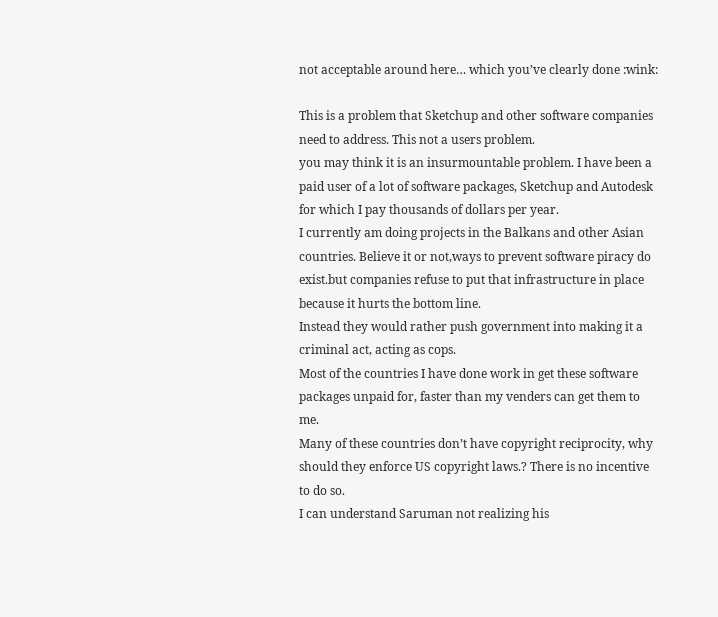not acceptable around here… which you’ve clearly done :wink:

This is a problem that Sketchup and other software companies need to address. This not a users problem.
you may think it is an insurmountable problem. I have been a paid user of a lot of software packages, Sketchup and Autodesk for which I pay thousands of dollars per year.
I currently am doing projects in the Balkans and other Asian countries. Believe it or not,ways to prevent software piracy do exist.but companies refuse to put that infrastructure in place because it hurts the bottom line.
Instead they would rather push government into making it a criminal act, acting as cops.
Most of the countries I have done work in get these software packages unpaid for, faster than my venders can get them to me.
Many of these countries don’t have copyright reciprocity, why should they enforce US copyright laws.? There is no incentive to do so.
I can understand Saruman not realizing his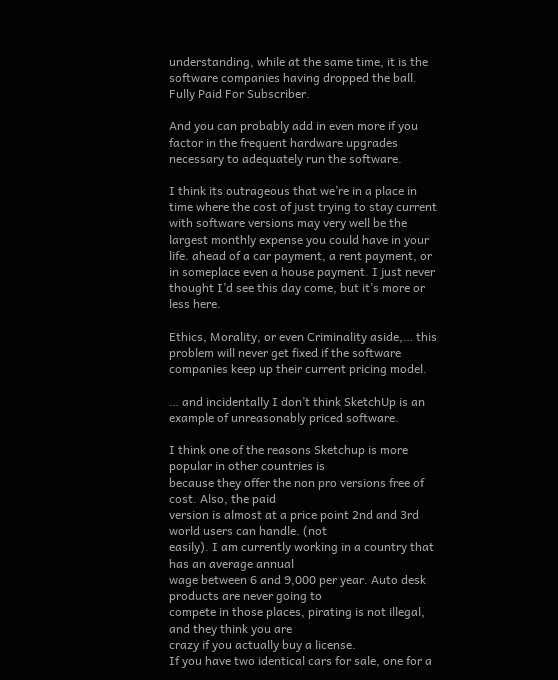understanding, while at the same time, it is the software companies having dropped the ball.
Fully Paid For Subscriber.

And you can probably add in even more if you factor in the frequent hardware upgrades necessary to adequately run the software.

I think its outrageous that we’re in a place in time where the cost of just trying to stay current with software versions may very well be the largest monthly expense you could have in your life. ahead of a car payment, a rent payment, or in someplace even a house payment. I just never thought I’d see this day come, but it’s more or less here.

Ethics, Morality, or even Criminality aside,… this problem will never get fixed if the software companies keep up their current pricing model.

… and incidentally I don’t think SketchUp is an example of unreasonably priced software.

I think one of the reasons Sketchup is more popular in other countries is
because they offer the non pro versions free of cost. Also, the paid
version is almost at a price point 2nd and 3rd world users can handle. (not
easily). I am currently working in a country that has an average annual
wage between 6 and 9,000 per year. Auto desk products are never going to
compete in those places, pirating is not illegal, and they think you are
crazy if you actually buy a license.
If you have two identical cars for sale, one for a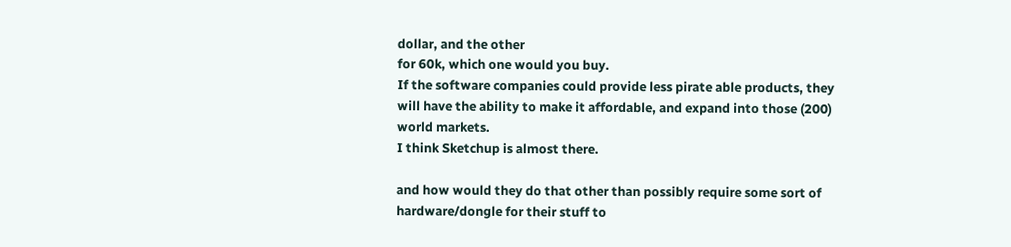dollar, and the other
for 60k, which one would you buy.
If the software companies could provide less pirate able products, they
will have the ability to make it affordable, and expand into those (200)
world markets.
I think Sketchup is almost there.

and how would they do that other than possibly require some sort of hardware/dongle for their stuff to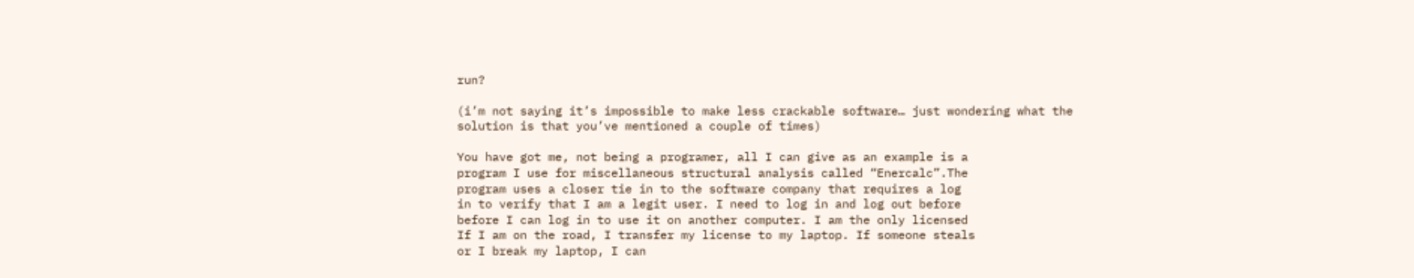run?

(i’m not saying it’s impossible to make less crackable software… just wondering what the solution is that you’ve mentioned a couple of times)

You have got me, not being a programer, all I can give as an example is a
program I use for miscellaneous structural analysis called “Enercalc”.The
program uses a closer tie in to the software company that requires a log
in to verify that I am a legit user. I need to log in and log out before
before I can log in to use it on another computer. I am the only licensed
If I am on the road, I transfer my license to my laptop. If someone steals
or I break my laptop, I can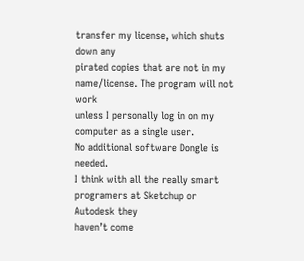transfer my license, which shuts down any
pirated copies that are not in my name/license. The program will not work
unless I personally log in on my computer as a single user.
No additional software Dongle is needed.
I think with all the really smart programers at Sketchup or Autodesk they
haven’t come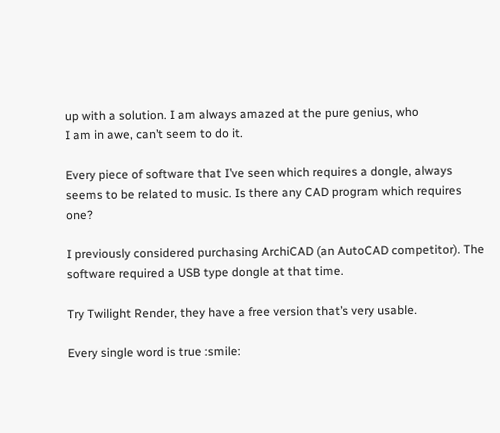up with a solution. I am always amazed at the pure genius, who
I am in awe, can’t seem to do it.

Every piece of software that I’ve seen which requires a dongle, always seems to be related to music. Is there any CAD program which requires one?

I previously considered purchasing ArchiCAD (an AutoCAD competitor). The software required a USB type dongle at that time.

Try Twilight Render, they have a free version that’s very usable.

Every single word is true :smile: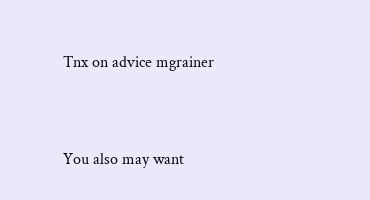Tnx on advice mgrainer


You also may want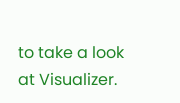to take a look at Visualizer.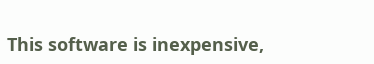This software is inexpensive,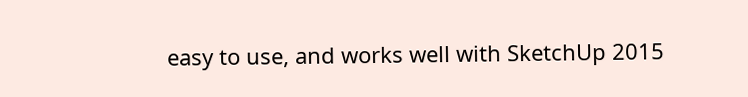easy to use, and works well with SketchUp 2015